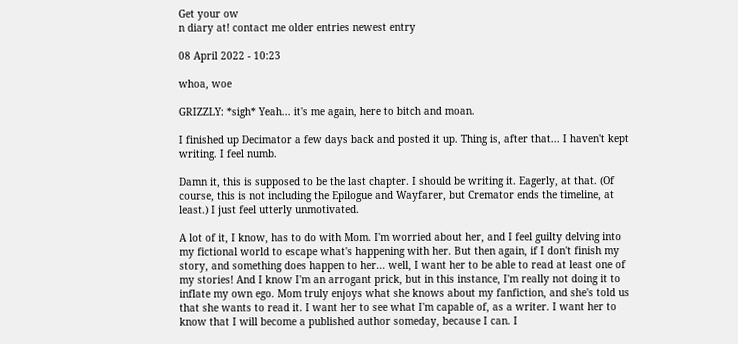Get your ow
n diary at! contact me older entries newest entry

08 April 2022 - 10:23

whoa, woe

GRIZZLY: *sigh* Yeah... it's me again, here to bitch and moan.

I finished up Decimator a few days back and posted it up. Thing is, after that... I haven't kept writing. I feel numb.

Damn it, this is supposed to be the last chapter. I should be writing it. Eagerly, at that. (Of course, this is not including the Epilogue and Wayfarer, but Cremator ends the timeline, at least.) I just feel utterly unmotivated.

A lot of it, I know, has to do with Mom. I'm worried about her, and I feel guilty delving into my fictional world to escape what's happening with her. But then again, if I don't finish my story, and something does happen to her... well, I want her to be able to read at least one of my stories! And I know I'm an arrogant prick, but in this instance, I'm really not doing it to inflate my own ego. Mom truly enjoys what she knows about my fanfiction, and she's told us that she wants to read it. I want her to see what I'm capable of, as a writer. I want her to know that I will become a published author someday, because I can. I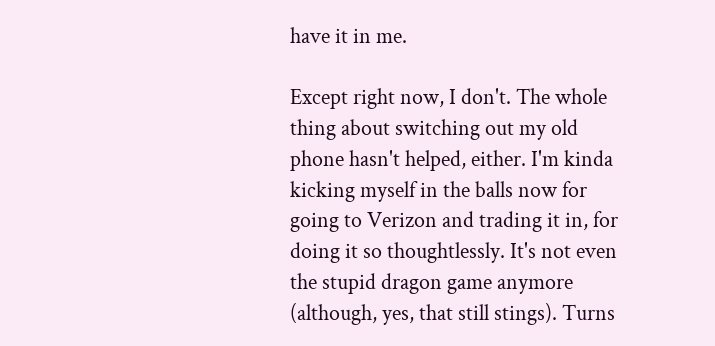have it in me.

Except right now, I don't. The whole thing about switching out my old phone hasn't helped, either. I'm kinda kicking myself in the balls now for going to Verizon and trading it in, for doing it so thoughtlessly. It's not even the stupid dragon game anymore (although, yes, that still stings). Turns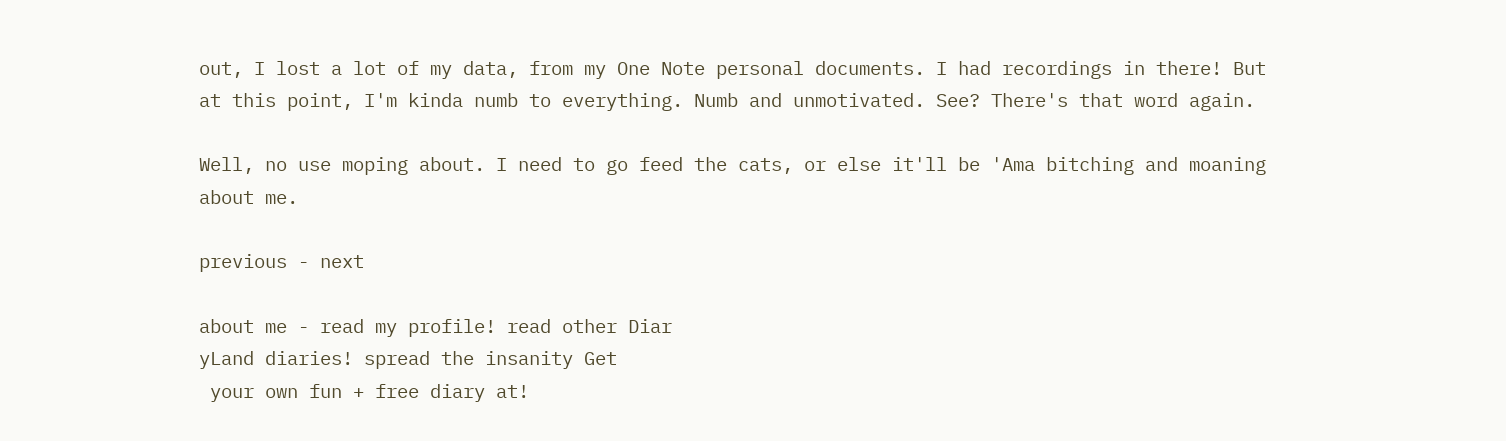out, I lost a lot of my data, from my One Note personal documents. I had recordings in there! But at this point, I'm kinda numb to everything. Numb and unmotivated. See? There's that word again.

Well, no use moping about. I need to go feed the cats, or else it'll be 'Ama bitching and moaning about me.

previous - next

about me - read my profile! read other Diar
yLand diaries! spread the insanity Get
 your own fun + free diary at!